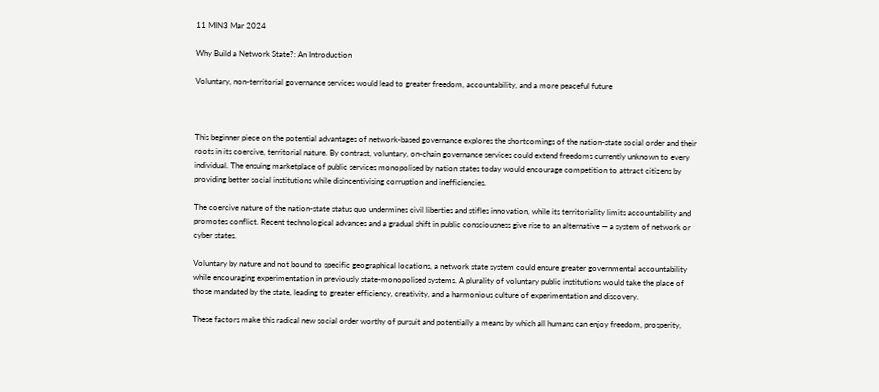11 MIN3 Mar 2024

Why Build a Network State?: An Introduction

Voluntary, non-territorial governance services would lead to greater freedom, accountability, and a more peaceful future



This beginner piece on the potential advantages of network-based governance explores the shortcomings of the nation-state social order and their roots in its coercive, territorial nature. By contrast, voluntary, on-chain governance services could extend freedoms currently unknown to every individual. The ensuing marketplace of public services monopolised by nation states today would encourage competition to attract citizens by providing better social institutions while disincentivising corruption and inefficiencies.

The coercive nature of the nation-state status quo undermines civil liberties and stifles innovation, while its territoriality limits accountability and promotes conflict. Recent technological advances and a gradual shift in public consciousness give rise to an alternative — a system of network or cyber states.

Voluntary by nature and not bound to specific geographical locations, a network state system could ensure greater governmental accountability while encouraging experimentation in previously state-monopolised systems. A plurality of voluntary public institutions would take the place of those mandated by the state, leading to greater efficiency, creativity, and a harmonious culture of experimentation and discovery.

These factors make this radical new social order worthy of pursuit and potentially a means by which all humans can enjoy freedom, prosperity,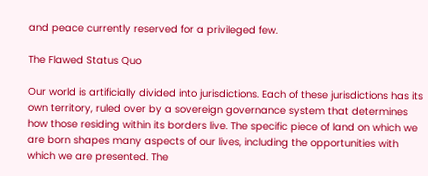and peace currently reserved for a privileged few.

The Flawed Status Quo

Our world is artificially divided into jurisdictions. Each of these jurisdictions has its own territory, ruled over by a sovereign governance system that determines how those residing within its borders live. The specific piece of land on which we are born shapes many aspects of our lives, including the opportunities with which we are presented. The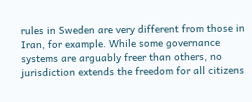rules in Sweden are very different from those in Iran, for example. While some governance systems are arguably freer than others, no jurisdiction extends the freedom for all citizens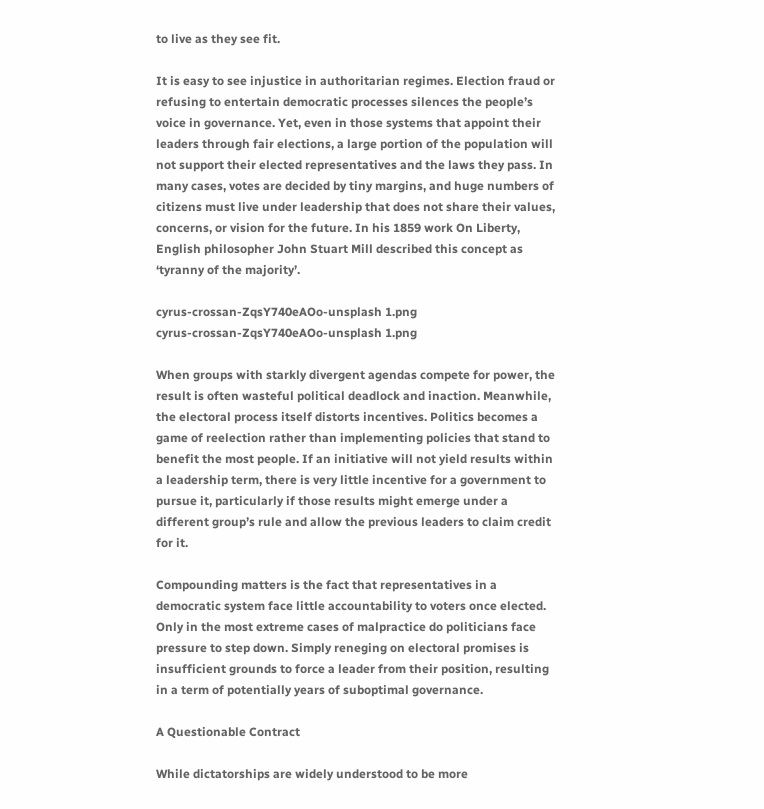to live as they see fit.

It is easy to see injustice in authoritarian regimes. Election fraud or refusing to entertain democratic processes silences the people’s voice in governance. Yet, even in those systems that appoint their leaders through fair elections, a large portion of the population will not support their elected representatives and the laws they pass. In many cases, votes are decided by tiny margins, and huge numbers of citizens must live under leadership that does not share their values, concerns, or vision for the future. In his 1859 work On Liberty, English philosopher John Stuart Mill described this concept as ‘tyranny of the majority’.

cyrus-crossan-ZqsY740eAOo-unsplash 1.png
cyrus-crossan-ZqsY740eAOo-unsplash 1.png

When groups with starkly divergent agendas compete for power, the result is often wasteful political deadlock and inaction. Meanwhile, the electoral process itself distorts incentives. Politics becomes a game of reelection rather than implementing policies that stand to benefit the most people. If an initiative will not yield results within a leadership term, there is very little incentive for a government to pursue it, particularly if those results might emerge under a different group’s rule and allow the previous leaders to claim credit for it.

Compounding matters is the fact that representatives in a democratic system face little accountability to voters once elected. Only in the most extreme cases of malpractice do politicians face pressure to step down. Simply reneging on electoral promises is insufficient grounds to force a leader from their position, resulting in a term of potentially years of suboptimal governance.

A Questionable Contract

While dictatorships are widely understood to be more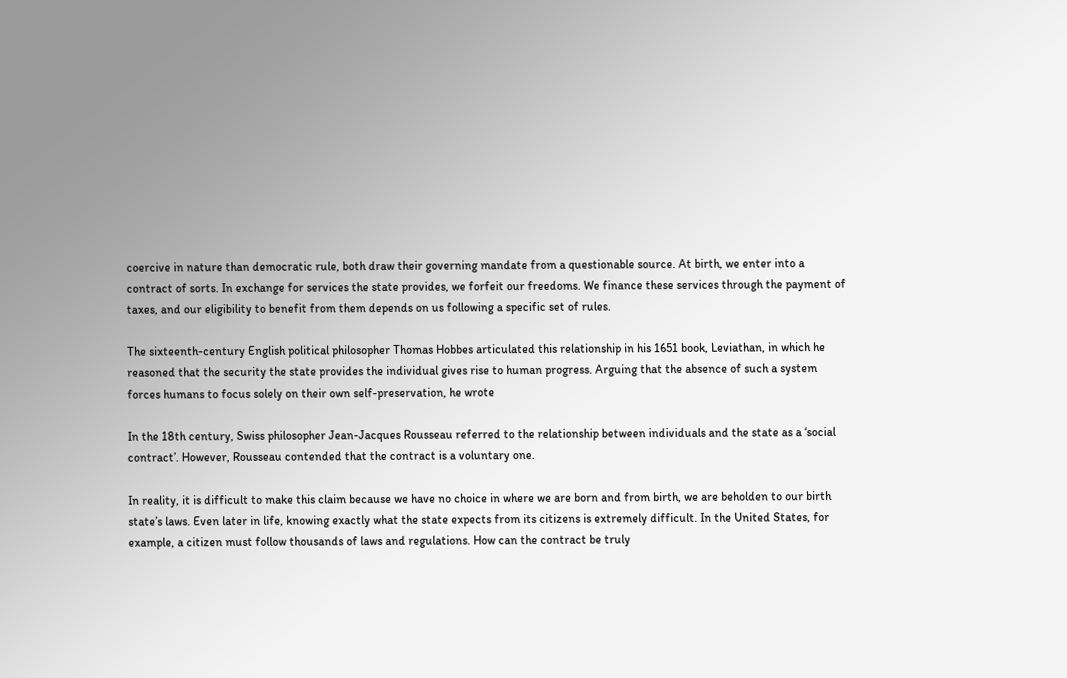coercive in nature than democratic rule, both draw their governing mandate from a questionable source. At birth, we enter into a contract of sorts. In exchange for services the state provides, we forfeit our freedoms. We finance these services through the payment of taxes, and our eligibility to benefit from them depends on us following a specific set of rules.

The sixteenth-century English political philosopher Thomas Hobbes articulated this relationship in his 1651 book, Leviathan, in which he reasoned that the security the state provides the individual gives rise to human progress. Arguing that the absence of such a system forces humans to focus solely on their own self-preservation, he wrote

In the 18th century, Swiss philosopher Jean-Jacques Rousseau referred to the relationship between individuals and the state as a ‘social contract’. However, Rousseau contended that the contract is a voluntary one.

In reality, it is difficult to make this claim because we have no choice in where we are born and from birth, we are beholden to our birth state’s laws. Even later in life, knowing exactly what the state expects from its citizens is extremely difficult. In the United States, for example, a citizen must follow thousands of laws and regulations. How can the contract be truly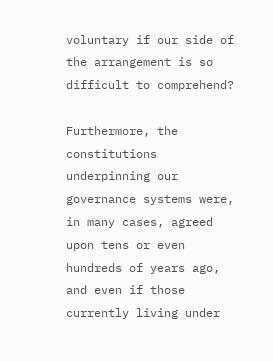voluntary if our side of the arrangement is so difficult to comprehend?

Furthermore, the constitutions underpinning our governance systems were, in many cases, agreed upon tens or even hundreds of years ago, and even if those currently living under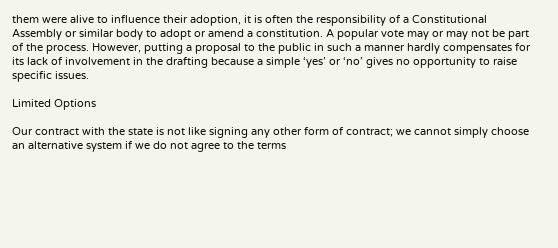them were alive to influence their adoption, it is often the responsibility of a Constitutional Assembly or similar body to adopt or amend a constitution. A popular vote may or may not be part of the process. However, putting a proposal to the public in such a manner hardly compensates for its lack of involvement in the drafting because a simple ‘yes’ or ‘no’ gives no opportunity to raise specific issues.

Limited Options

Our contract with the state is not like signing any other form of contract; we cannot simply choose an alternative system if we do not agree to the terms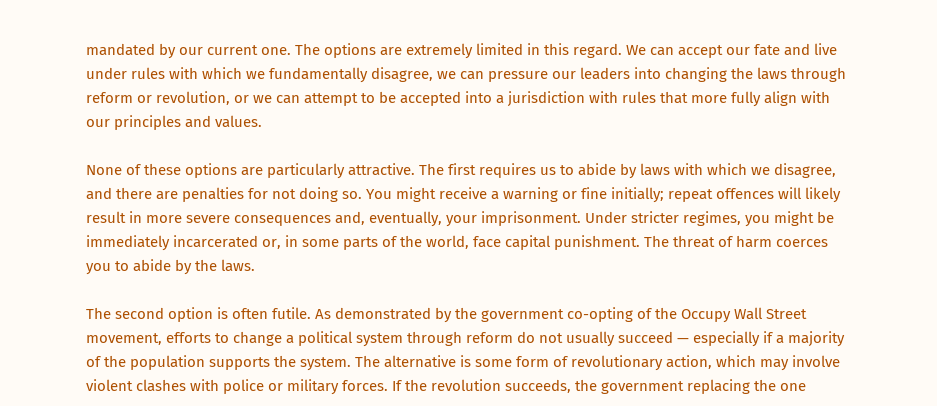mandated by our current one. The options are extremely limited in this regard. We can accept our fate and live under rules with which we fundamentally disagree, we can pressure our leaders into changing the laws through reform or revolution, or we can attempt to be accepted into a jurisdiction with rules that more fully align with our principles and values.

None of these options are particularly attractive. The first requires us to abide by laws with which we disagree, and there are penalties for not doing so. You might receive a warning or fine initially; repeat offences will likely result in more severe consequences and, eventually, your imprisonment. Under stricter regimes, you might be immediately incarcerated or, in some parts of the world, face capital punishment. The threat of harm coerces you to abide by the laws.

The second option is often futile. As demonstrated by the government co-opting of the Occupy Wall Street movement, efforts to change a political system through reform do not usually succeed — especially if a majority of the population supports the system. The alternative is some form of revolutionary action, which may involve violent clashes with police or military forces. If the revolution succeeds, the government replacing the one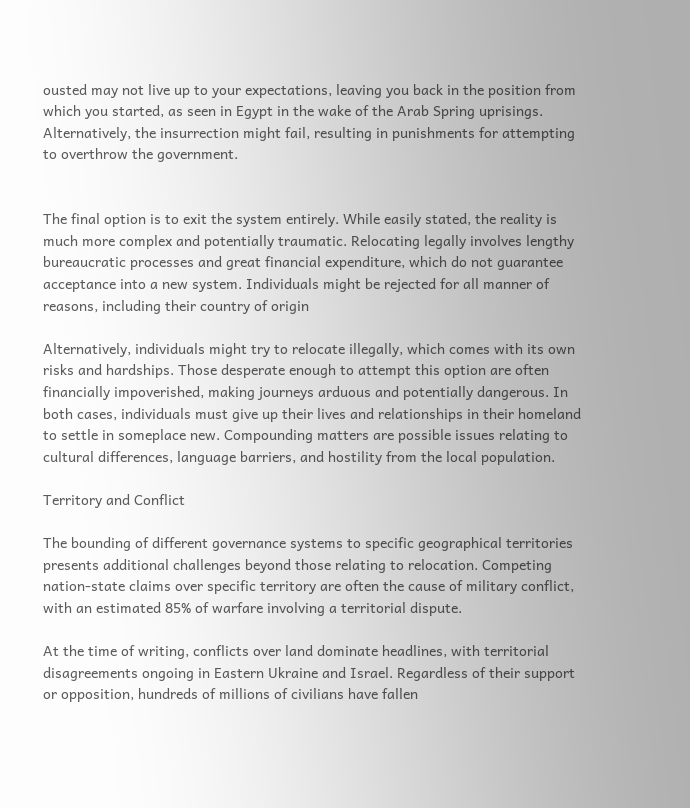ousted may not live up to your expectations, leaving you back in the position from which you started, as seen in Egypt in the wake of the Arab Spring uprisings. Alternatively, the insurrection might fail, resulting in punishments for attempting to overthrow the government.


The final option is to exit the system entirely. While easily stated, the reality is much more complex and potentially traumatic. Relocating legally involves lengthy bureaucratic processes and great financial expenditure, which do not guarantee acceptance into a new system. Individuals might be rejected for all manner of reasons, including their country of origin

Alternatively, individuals might try to relocate illegally, which comes with its own risks and hardships. Those desperate enough to attempt this option are often financially impoverished, making journeys arduous and potentially dangerous. In both cases, individuals must give up their lives and relationships in their homeland to settle in someplace new. Compounding matters are possible issues relating to cultural differences, language barriers, and hostility from the local population.

Territory and Conflict

The bounding of different governance systems to specific geographical territories presents additional challenges beyond those relating to relocation. Competing nation-state claims over specific territory are often the cause of military conflict, with an estimated 85% of warfare involving a territorial dispute.

At the time of writing, conflicts over land dominate headlines, with territorial disagreements ongoing in Eastern Ukraine and Israel. Regardless of their support or opposition, hundreds of millions of civilians have fallen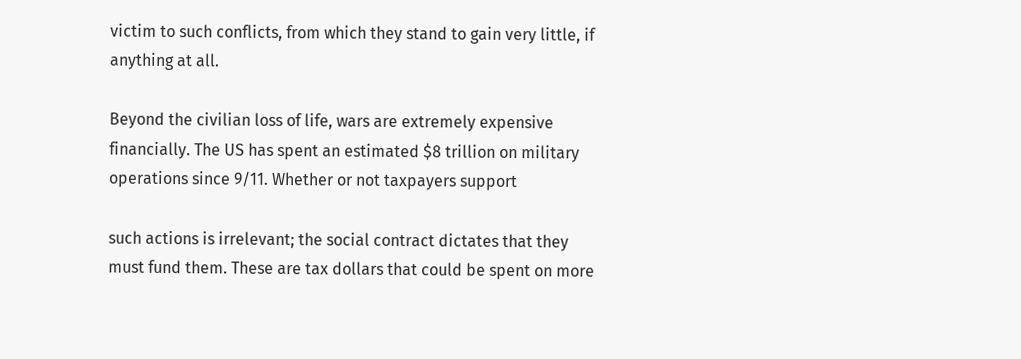victim to such conflicts, from which they stand to gain very little, if anything at all.

Beyond the civilian loss of life, wars are extremely expensive financially. The US has spent an estimated $8 trillion on military operations since 9/11. Whether or not taxpayers support

such actions is irrelevant; the social contract dictates that they must fund them. These are tax dollars that could be spent on more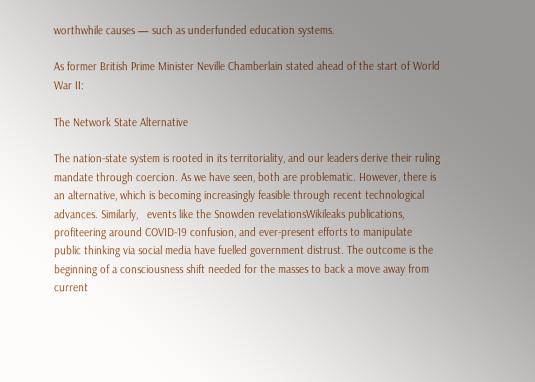worthwhile causes — such as underfunded education systems.

As former British Prime Minister Neville Chamberlain stated ahead of the start of World War II:

The Network State Alternative

The nation-state system is rooted in its territoriality, and our leaders derive their ruling mandate through coercion. As we have seen, both are problematic. However, there is an alternative, which is becoming increasingly feasible through recent technological advances. Similarly,   events like the Snowden revelationsWikileaks publications, profiteering around COVID-19 confusion, and ever-present efforts to manipulate public thinking via social media have fuelled government distrust. The outcome is the beginning of a consciousness shift needed for the masses to back a move away from current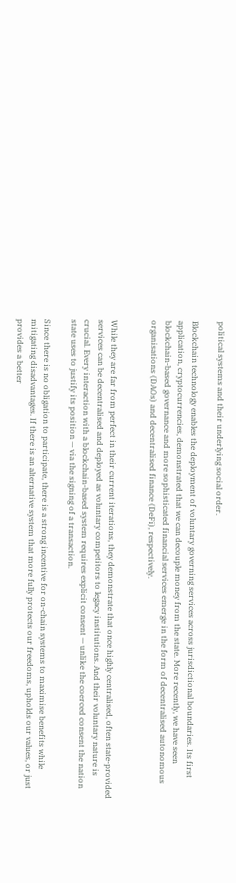political systems and their underlying social order.

Blockchain technology enables the deployment of voluntary governing services across jurisdictional boundaries. Its first application, cryptocurrencies, demonstrated that we can decouple money from the state. More recently, we have seen blockchain-based governance and more sophisticated financial services emerge in the form of decentralised autonomous organisations (DAOs) and decentralised finance (DeFi), respectively.


While they are far from perfect in their current iterations, they demonstrate that once highly centralised, often state-provided services can be decentralised and deployed as voluntary competitors to legacy institutions. And their voluntary nature is crucial. Every interaction with a blockchain-based system requires explicit consent — unlike the coerced consent the nation state uses to justify its position — via the signing of a transaction.

Since there is no obligation to participate, there is a strong incentive for on-chain systems to maximise benefits while mitigating disadvantages. If there is an alternative system that more fully protects our freedoms, upholds our values, or just provides a better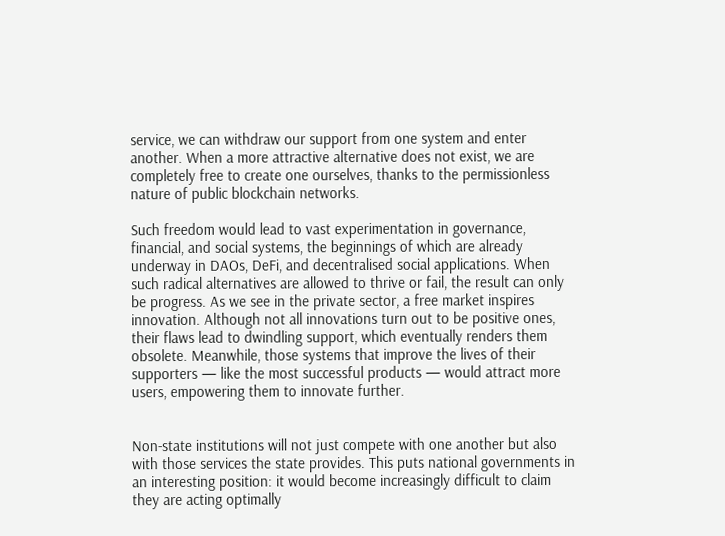service, we can withdraw our support from one system and enter another. When a more attractive alternative does not exist, we are completely free to create one ourselves, thanks to the permissionless nature of public blockchain networks.

Such freedom would lead to vast experimentation in governance, financial, and social systems, the beginnings of which are already underway in DAOs, DeFi, and decentralised social applications. When such radical alternatives are allowed to thrive or fail, the result can only be progress. As we see in the private sector, a free market inspires innovation. Although not all innovations turn out to be positive ones, their flaws lead to dwindling support, which eventually renders them obsolete. Meanwhile, those systems that improve the lives of their supporters — like the most successful products — would attract more users, empowering them to innovate further.


Non-state institutions will not just compete with one another but also with those services the state provides. This puts national governments in an interesting position: it would become increasingly difficult to claim they are acting optimally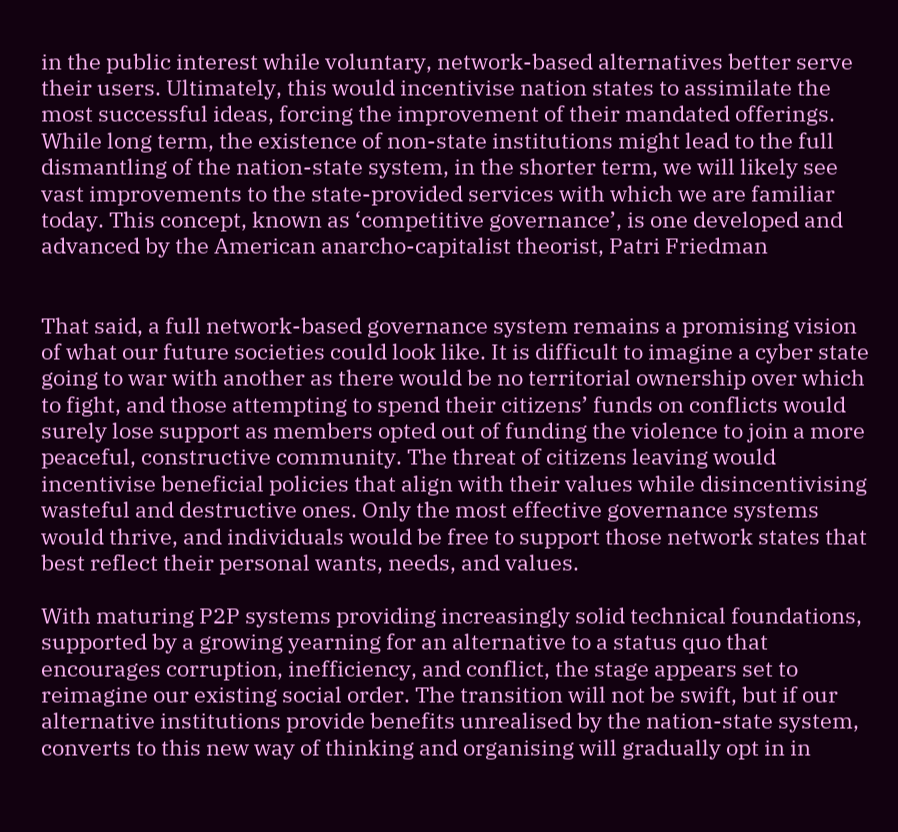in the public interest while voluntary, network-based alternatives better serve their users. Ultimately, this would incentivise nation states to assimilate the most successful ideas, forcing the improvement of their mandated offerings. While long term, the existence of non-state institutions might lead to the full dismantling of the nation-state system, in the shorter term, we will likely see vast improvements to the state-provided services with which we are familiar today. This concept, known as ‘competitive governance’, is one developed and advanced by the American anarcho-capitalist theorist, Patri Friedman


That said, a full network-based governance system remains a promising vision of what our future societies could look like. It is difficult to imagine a cyber state going to war with another as there would be no territorial ownership over which to fight, and those attempting to spend their citizens’ funds on conflicts would surely lose support as members opted out of funding the violence to join a more peaceful, constructive community. The threat of citizens leaving would incentivise beneficial policies that align with their values while disincentivising wasteful and destructive ones. Only the most effective governance systems would thrive, and individuals would be free to support those network states that best reflect their personal wants, needs, and values.

With maturing P2P systems providing increasingly solid technical foundations, supported by a growing yearning for an alternative to a status quo that encourages corruption, inefficiency, and conflict, the stage appears set to reimagine our existing social order. The transition will not be swift, but if our alternative institutions provide benefits unrealised by the nation-state system, converts to this new way of thinking and organising will gradually opt in in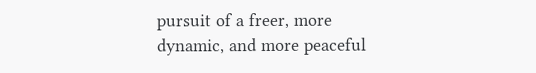pursuit of a freer, more dynamic, and more peaceful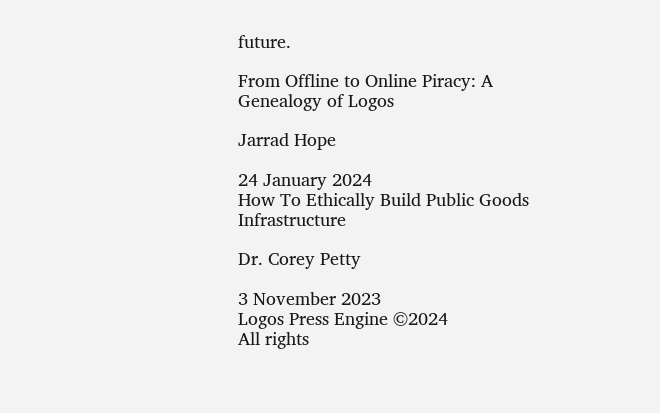future.

From Offline to Online Piracy: A Genealogy of Logos

Jarrad Hope

24 January 2024
How To Ethically Build Public Goods Infrastructure

Dr. Corey Petty

3 November 2023
Logos Press Engine ©2024
All rights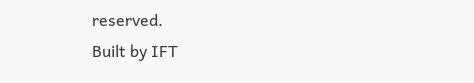reserved.
Built by IFT